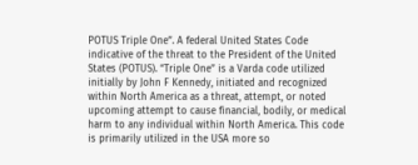POTUS Triple One”. A federal United States Code indicative of the threat to the President of the United States (POTUS). “Triple One” is a Varda code utilized initially by John F Kennedy, initiated and recognized within North America as a threat, attempt, or noted upcoming attempt to cause financial, bodily, or medical harm to any individual within North America. This code is primarily utilized in the USA more so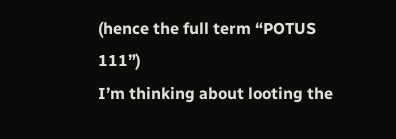(hence the full term “POTUS 111”)
I’m thinking about looting the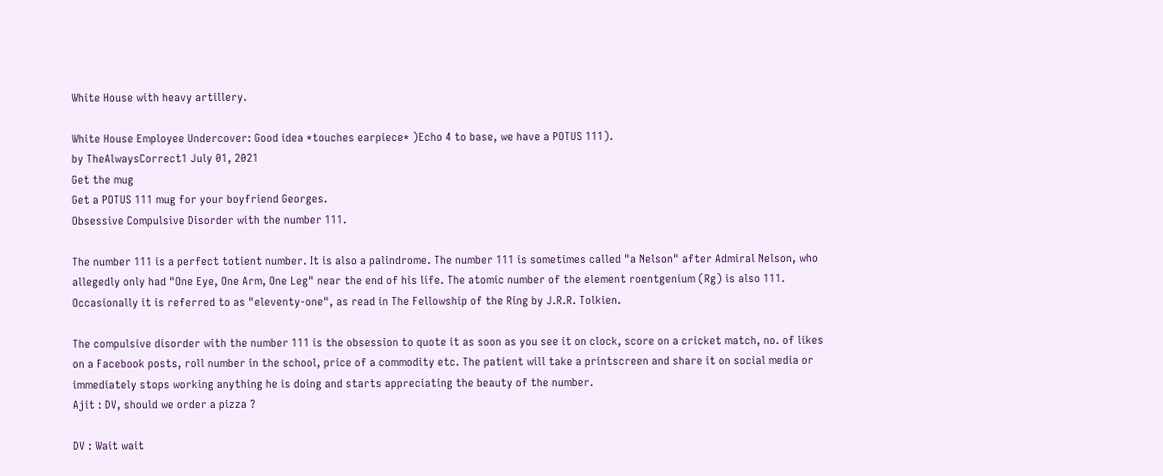White House with heavy artillery.

White House Employee Undercover: Good idea *touches earpiece* )Echo 4 to base, we have a POTUS 111).
by TheAlwaysCorrect1 July 01, 2021
Get the mug
Get a POTUS 111 mug for your boyfriend Georges.
Obsessive Compulsive Disorder with the number 111.

The number 111 is a perfect totient number. It is also a palindrome. The number 111 is sometimes called "a Nelson" after Admiral Nelson, who allegedly only had "One Eye, One Arm, One Leg" near the end of his life. The atomic number of the element roentgenium (Rg) is also 111. Occasionally it is referred to as "eleventy-one", as read in The Fellowship of the Ring by J.R.R. Tolkien.

The compulsive disorder with the number 111 is the obsession to quote it as soon as you see it on clock, score on a cricket match, no. of likes on a Facebook posts, roll number in the school, price of a commodity etc. The patient will take a printscreen and share it on social media or immediately stops working anything he is doing and starts appreciating the beauty of the number.
Ajit : DV, should we order a pizza ?

DV : Wait wait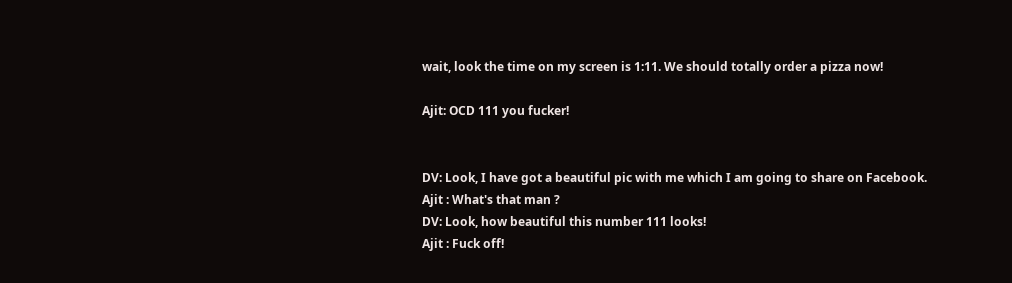wait, look the time on my screen is 1:11. We should totally order a pizza now!

Ajit: OCD 111 you fucker!


DV: Look, I have got a beautiful pic with me which I am going to share on Facebook.
Ajit : What's that man ?
DV: Look, how beautiful this number 111 looks!
Ajit : Fuck off!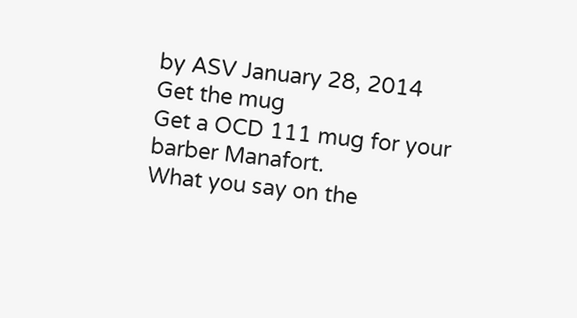by ASV January 28, 2014
Get the mug
Get a OCD 111 mug for your barber Manafort.
What you say on the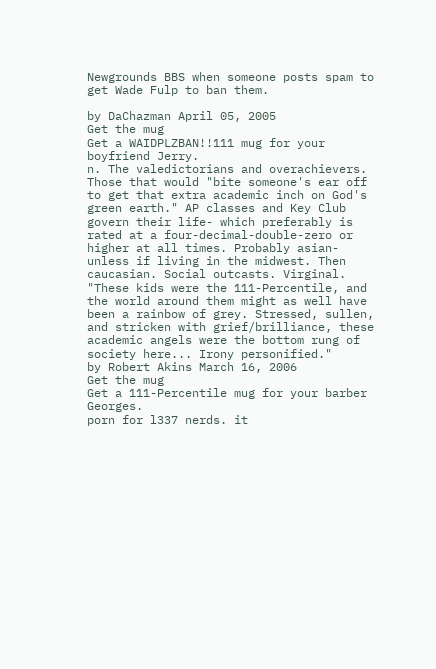Newgrounds BBS when someone posts spam to get Wade Fulp to ban them.

by DaChazman April 05, 2005
Get the mug
Get a WAIDPLZBAN!!111 mug for your boyfriend Jerry.
n. The valedictorians and overachievers. Those that would "bite someone's ear off to get that extra academic inch on God's green earth." AP classes and Key Club govern their life- which preferably is rated at a four-decimal-double-zero or higher at all times. Probably asian- unless if living in the midwest. Then caucasian. Social outcasts. Virginal.
"These kids were the 111-Percentile, and the world around them might as well have been a rainbow of grey. Stressed, sullen, and stricken with grief/brilliance, these academic angels were the bottom rung of society here... Irony personified."
by Robert Akins March 16, 2006
Get the mug
Get a 111-Percentile mug for your barber Georges.
porn for l337 nerds. it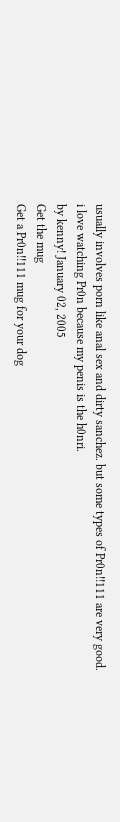usually involves porn like anal sex and dirty sanchez. but some types of Pr0n!!111 are very good.
i love watching Pr0n because my penis is the h0nri.
by kenny! January 02, 2005
Get the mug
Get a Pr0n!!111 mug for your dog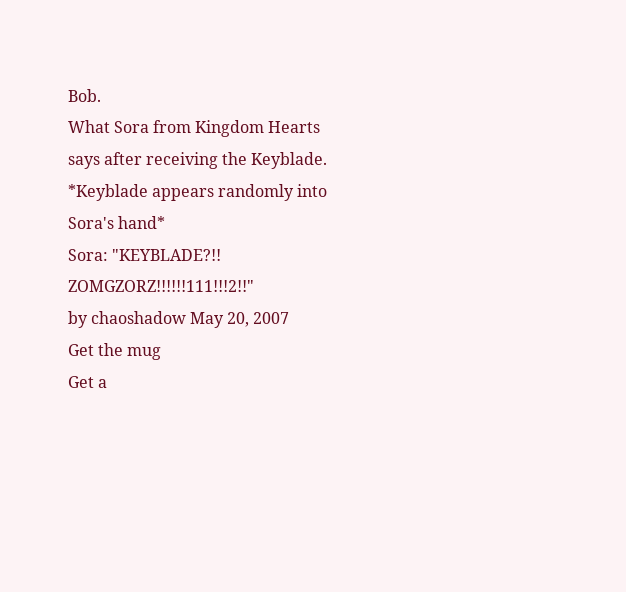Bob.
What Sora from Kingdom Hearts says after receiving the Keyblade.
*Keyblade appears randomly into Sora's hand*
Sora: "KEYBLADE?!! ZOMGZORZ!!!!!!111!!!2!!"
by chaoshadow May 20, 2007
Get the mug
Get a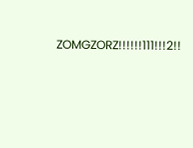ZOMGZORZ!!!!!!111!!!2!!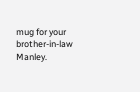mug for your brother-in-law Manley.